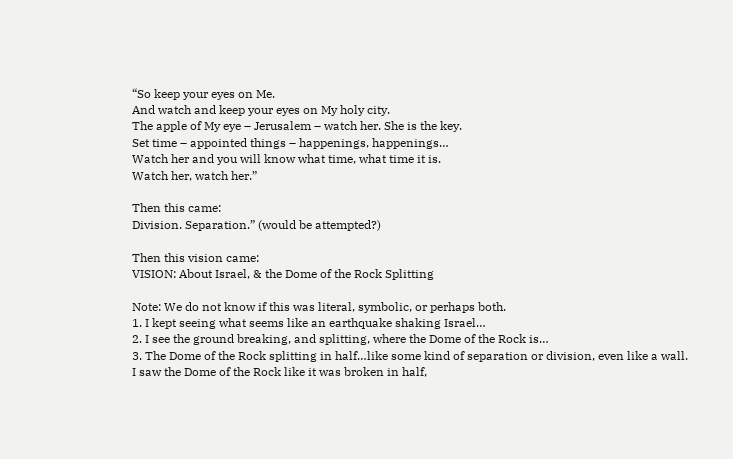“So keep your eyes on Me.
And watch and keep your eyes on My holy city.
The apple of My eye – Jerusalem – watch her. She is the key.
Set time – appointed things – happenings, happenings…
Watch her and you will know what time, what time it is.
Watch her, watch her.”

Then this came:
Division. Separation.” (would be attempted?)

Then this vision came:
VISION: About Israel, & the Dome of the Rock Splitting

Note: We do not know if this was literal, symbolic, or perhaps both.
1. I kept seeing what seems like an earthquake shaking Israel…
2. I see the ground breaking, and splitting, where the Dome of the Rock is…
3. The Dome of the Rock splitting in half…like some kind of separation or division, even like a wall.
I saw the Dome of the Rock like it was broken in half,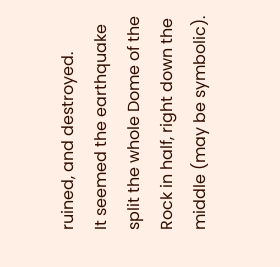ruined, and destroyed.
It seemed the earthquake split the whole Dome of the Rock in half, right down the middle (may be symbolic).